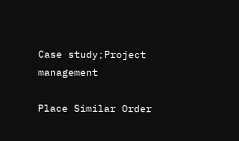Case study;Project management

Place Similar Order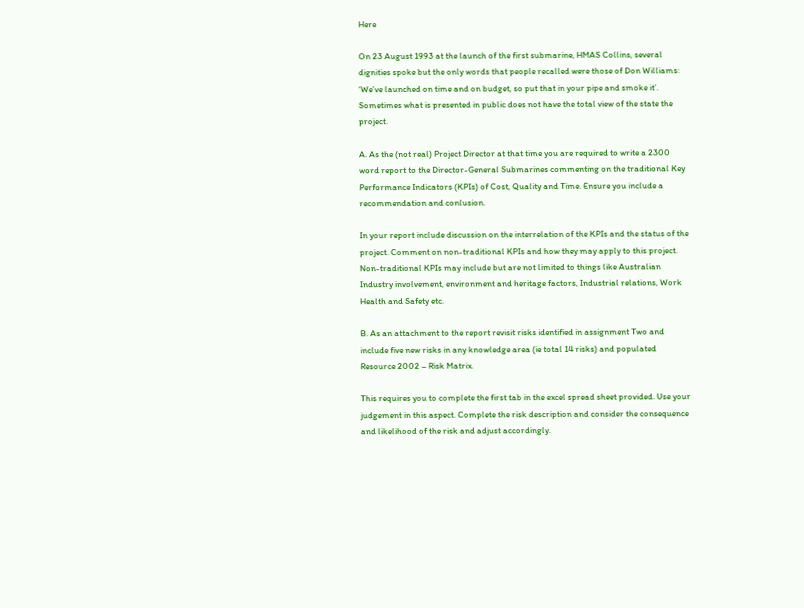Here

On 23 August 1993 at the launch of the first submarine, HMAS Collins, several dignities spoke but the only words that people recalled were those of Don Williams: ‘We’ve launched on time and on budget, so put that in your pipe and smoke it’.
Sometimes what is presented in public does not have the total view of the state the project.

A. As the (not real) Project Director at that time you are required to write a 2300 word report to the Director-General Submarines commenting on the traditional Key Performance Indicators (KPIs) of Cost, Quality and Time. Ensure you include a recommendation and conlusion.

In your report include discussion on the interrelation of the KPIs and the status of the project. Comment on non-traditional KPIs and how they may apply to this project. Non-traditional KPIs may include but are not limited to things like Australian Industry involvement, environment and heritage factors, Industrial relations, Work Health and Safety etc.

B. As an attachment to the report revisit risks identified in assignment Two and include five new risks in any knowledge area (ie total 14 risks) and populated Resource 2002 – Risk Matrix.

This requires you to complete the first tab in the excel spread sheet provided. Use your judgement in this aspect. Complete the risk description and consider the consequence and likelihood of the risk and adjust accordingly.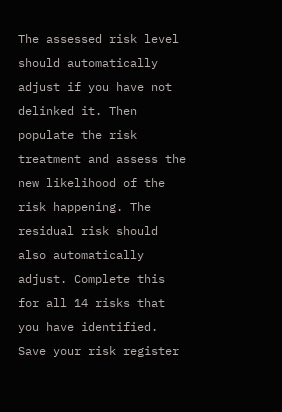The assessed risk level should automatically adjust if you have not delinked it. Then populate the risk treatment and assess the new likelihood of the risk happening. The residual risk should also automatically adjust. Complete this for all 14 risks that you have identified. Save your risk register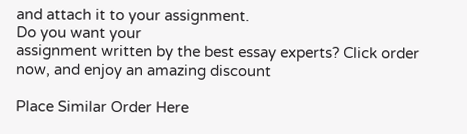and attach it to your assignment.
Do you want your
assignment written by the best essay experts? Click order now, and enjoy an amazing discount

Place Similar Order Here